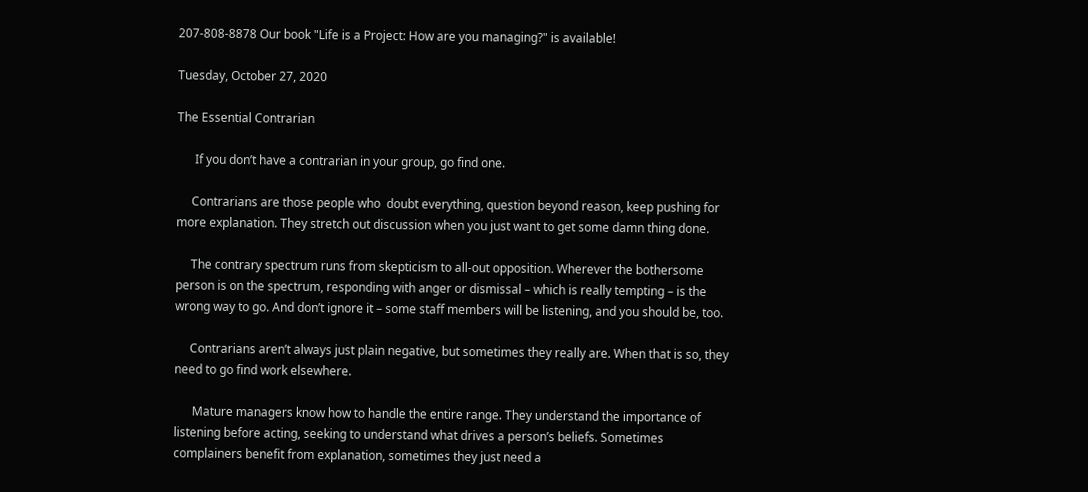207-808-8878 Our book "Life is a Project: How are you managing?" is available!

Tuesday, October 27, 2020

The Essential Contrarian

      If you don’t have a contrarian in your group, go find one.

     Contrarians are those people who  doubt everything, question beyond reason, keep pushing for more explanation. They stretch out discussion when you just want to get some damn thing done.

     The contrary spectrum runs from skepticism to all-out opposition. Wherever the bothersome person is on the spectrum, responding with anger or dismissal – which is really tempting – is the wrong way to go. And don’t ignore it – some staff members will be listening, and you should be, too.

     Contrarians aren’t always just plain negative, but sometimes they really are. When that is so, they need to go find work elsewhere.

      Mature managers know how to handle the entire range. They understand the importance of listening before acting, seeking to understand what drives a person’s beliefs. Sometimes complainers benefit from explanation, sometimes they just need a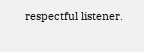respectful listener.